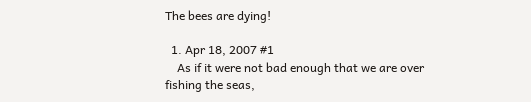The bees are dying!

  1. Apr 18, 2007 #1
    As if it were not bad enough that we are over fishing the seas,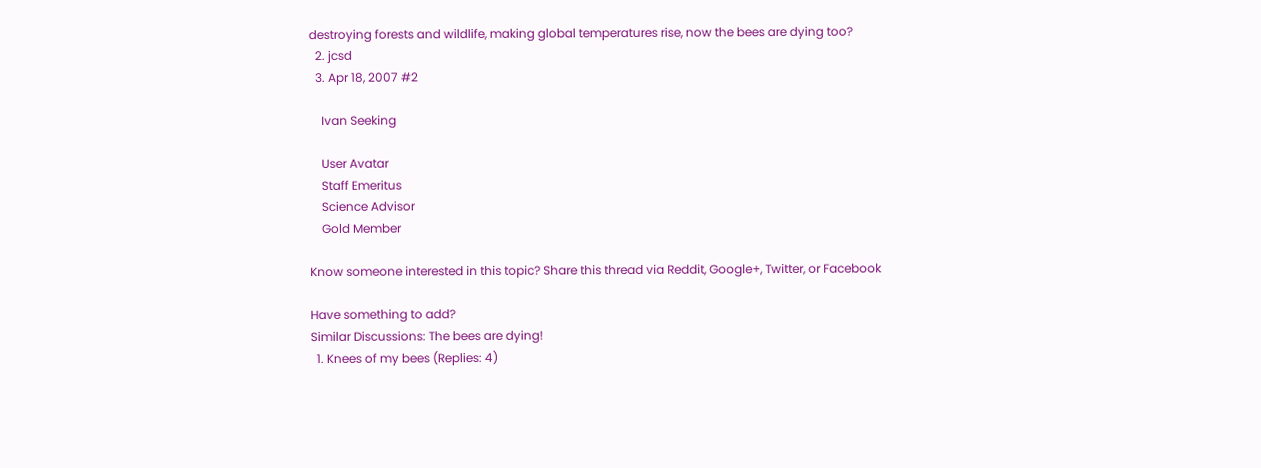destroying forests and wildlife, making global temperatures rise, now the bees are dying too?
  2. jcsd
  3. Apr 18, 2007 #2

    Ivan Seeking

    User Avatar
    Staff Emeritus
    Science Advisor
    Gold Member

Know someone interested in this topic? Share this thread via Reddit, Google+, Twitter, or Facebook

Have something to add?
Similar Discussions: The bees are dying!
  1. Knees of my bees (Replies: 4)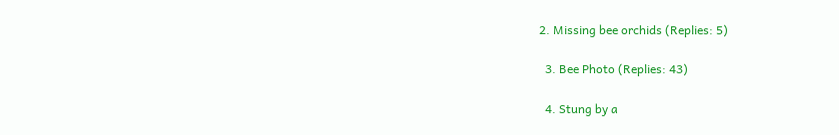2. Missing bee orchids (Replies: 5)

  3. Bee Photo (Replies: 43)

  4. Stung by a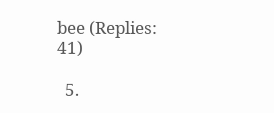bee (Replies: 41)

  5.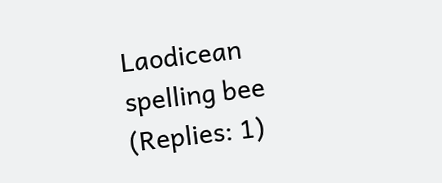Laodicean spelling bee (Replies: 1)